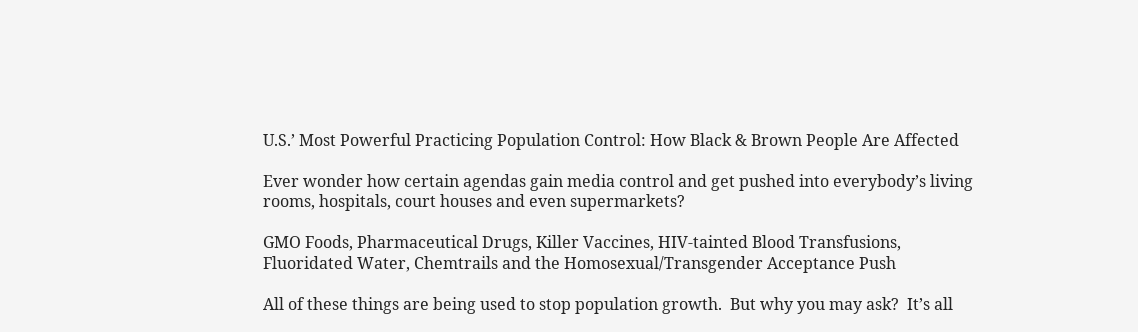U.S.’ Most Powerful Practicing Population Control: How Black & Brown People Are Affected

Ever wonder how certain agendas gain media control and get pushed into everybody’s living rooms, hospitals, court houses and even supermarkets?

GMO Foods, Pharmaceutical Drugs, Killer Vaccines, HIV-tainted Blood Transfusions, Fluoridated Water, Chemtrails and the Homosexual/Transgender Acceptance Push

All of these things are being used to stop population growth.  But why you may ask?  It’s all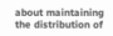about maintaining the distribution of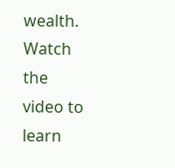wealth. Watch the video to learn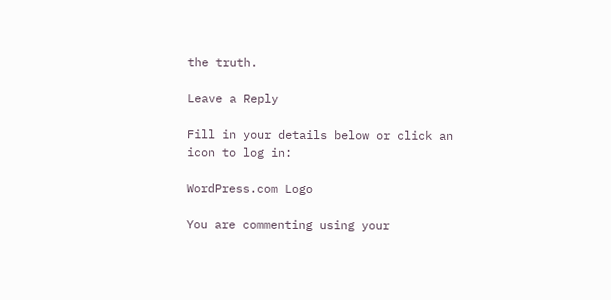the truth.

Leave a Reply

Fill in your details below or click an icon to log in:

WordPress.com Logo

You are commenting using your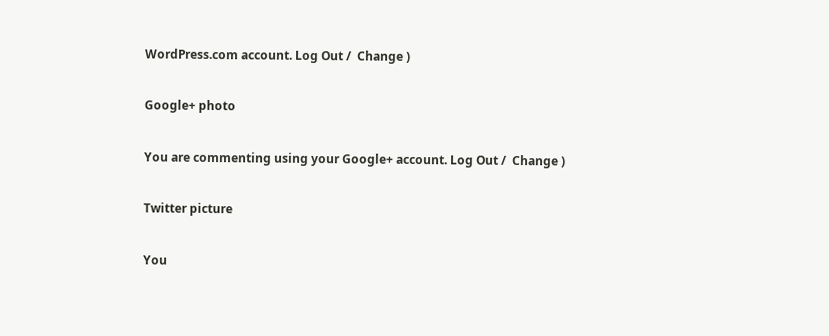WordPress.com account. Log Out /  Change )

Google+ photo

You are commenting using your Google+ account. Log Out /  Change )

Twitter picture

You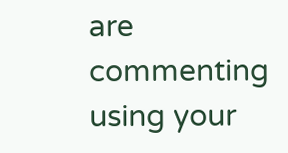are commenting using your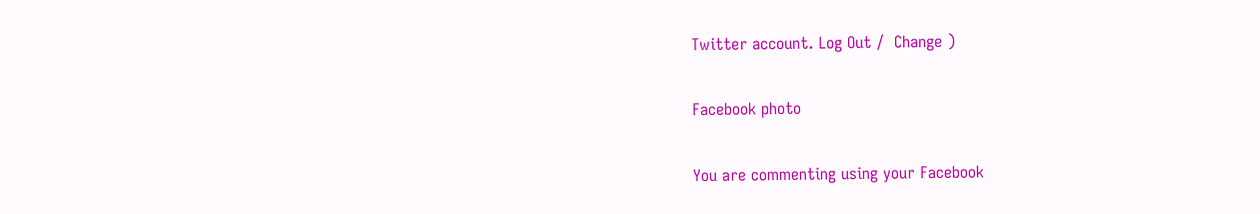Twitter account. Log Out /  Change )

Facebook photo

You are commenting using your Facebook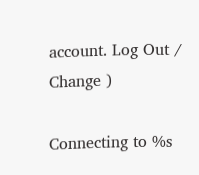account. Log Out /  Change )

Connecting to %s